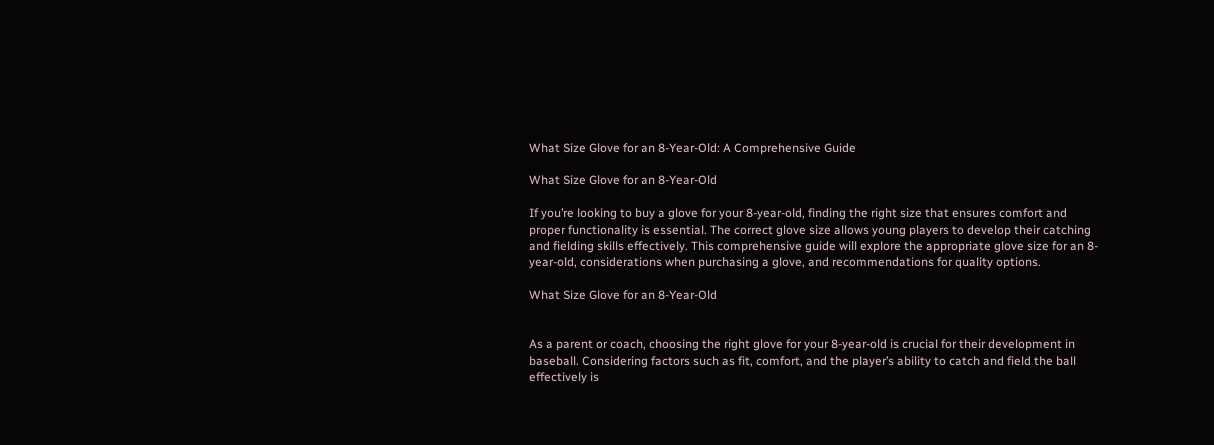What Size Glove for an 8-Year-Old: A Comprehensive Guide

What Size Glove for an 8-Year-Old

If you’re looking to buy a glove for your 8-year-old, finding the right size that ensures comfort and proper functionality is essential. The correct glove size allows young players to develop their catching and fielding skills effectively. This comprehensive guide will explore the appropriate glove size for an 8-year-old, considerations when purchasing a glove, and recommendations for quality options.

What Size Glove for an 8-Year-Old


As a parent or coach, choosing the right glove for your 8-year-old is crucial for their development in baseball. Considering factors such as fit, comfort, and the player’s ability to catch and field the ball effectively is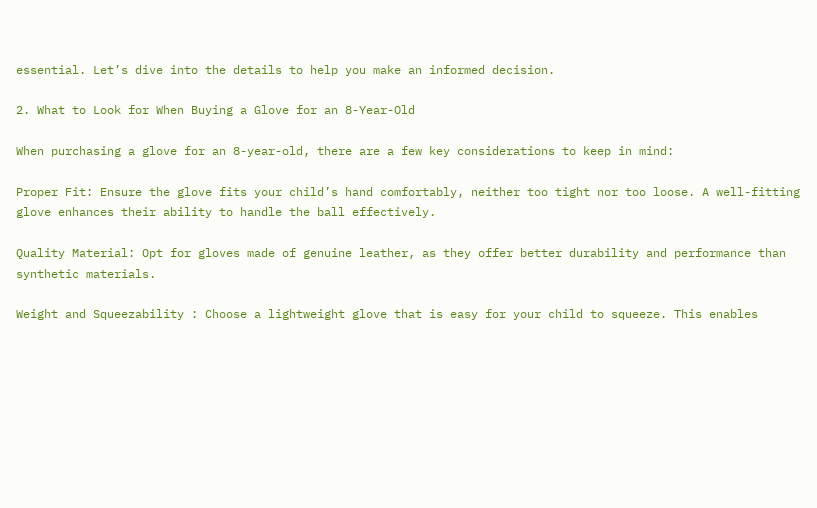essential. Let’s dive into the details to help you make an informed decision.

2. What to Look for When Buying a Glove for an 8-Year-Old

When purchasing a glove for an 8-year-old, there are a few key considerations to keep in mind:

Proper Fit: Ensure the glove fits your child’s hand comfortably, neither too tight nor too loose. A well-fitting glove enhances their ability to handle the ball effectively.

Quality Material: Opt for gloves made of genuine leather, as they offer better durability and performance than synthetic materials.

Weight and Squeezability : Choose a lightweight glove that is easy for your child to squeeze. This enables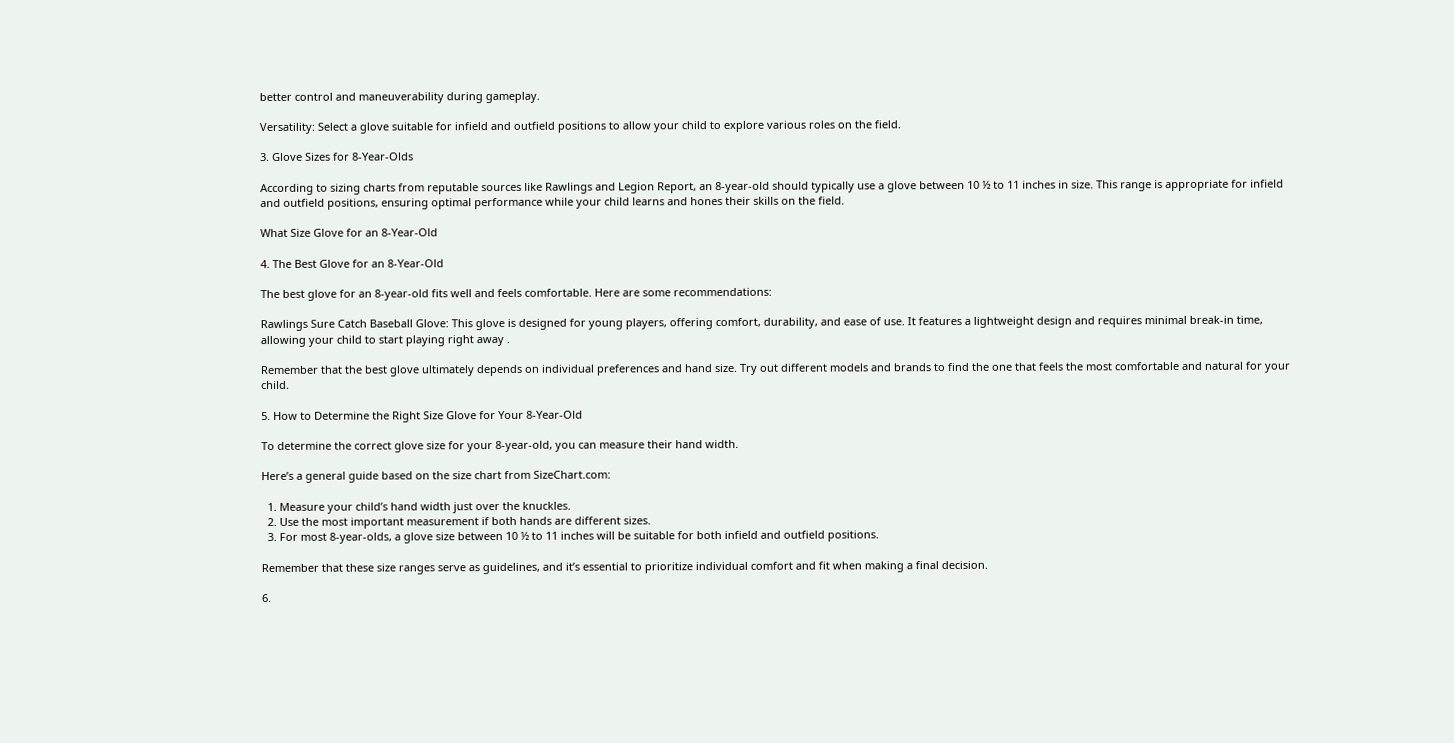better control and maneuverability during gameplay.

Versatility: Select a glove suitable for infield and outfield positions to allow your child to explore various roles on the field.

3. Glove Sizes for 8-Year-Olds

According to sizing charts from reputable sources like Rawlings and Legion Report, an 8-year-old should typically use a glove between 10 ½ to 11 inches in size. This range is appropriate for infield and outfield positions, ensuring optimal performance while your child learns and hones their skills on the field.

What Size Glove for an 8-Year-Old

4. The Best Glove for an 8-Year-Old

The best glove for an 8-year-old fits well and feels comfortable. Here are some recommendations:

Rawlings Sure Catch Baseball Glove: This glove is designed for young players, offering comfort, durability, and ease of use. It features a lightweight design and requires minimal break-in time, allowing your child to start playing right away .

Remember that the best glove ultimately depends on individual preferences and hand size. Try out different models and brands to find the one that feels the most comfortable and natural for your child.

5. How to Determine the Right Size Glove for Your 8-Year-Old

To determine the correct glove size for your 8-year-old, you can measure their hand width.

Here’s a general guide based on the size chart from SizeChart.com:

  1. Measure your child’s hand width just over the knuckles.
  2. Use the most important measurement if both hands are different sizes.
  3. For most 8-year-olds, a glove size between 10 ½ to 11 inches will be suitable for both infield and outfield positions.

Remember that these size ranges serve as guidelines, and it’s essential to prioritize individual comfort and fit when making a final decision.

6.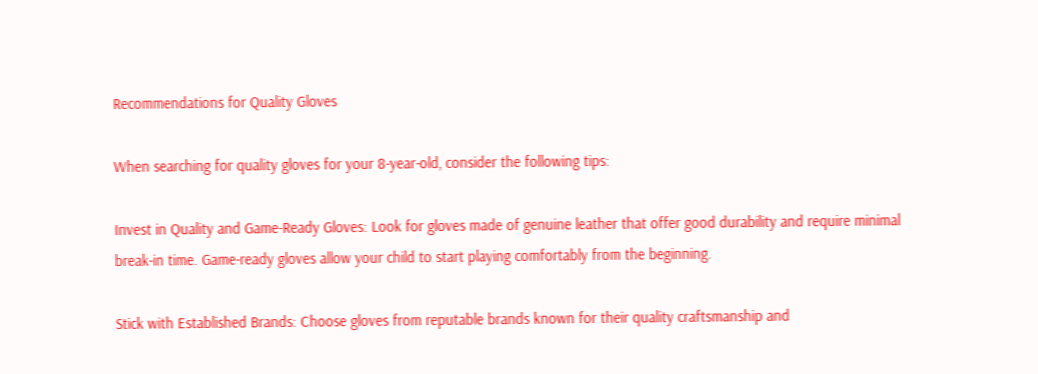Recommendations for Quality Gloves

When searching for quality gloves for your 8-year-old, consider the following tips:

Invest in Quality and Game-Ready Gloves: Look for gloves made of genuine leather that offer good durability and require minimal break-in time. Game-ready gloves allow your child to start playing comfortably from the beginning.

Stick with Established Brands: Choose gloves from reputable brands known for their quality craftsmanship and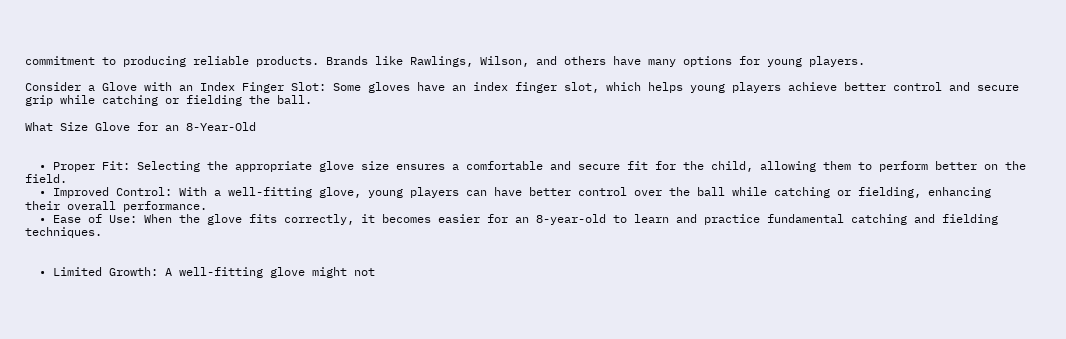commitment to producing reliable products. Brands like Rawlings, Wilson, and others have many options for young players.

Consider a Glove with an Index Finger Slot: Some gloves have an index finger slot, which helps young players achieve better control and secure grip while catching or fielding the ball.

What Size Glove for an 8-Year-Old


  • Proper Fit: Selecting the appropriate glove size ensures a comfortable and secure fit for the child, allowing them to perform better on the field.
  • Improved Control: With a well-fitting glove, young players can have better control over the ball while catching or fielding, enhancing their overall performance.
  • Ease of Use: When the glove fits correctly, it becomes easier for an 8-year-old to learn and practice fundamental catching and fielding techniques.


  • Limited Growth: A well-fitting glove might not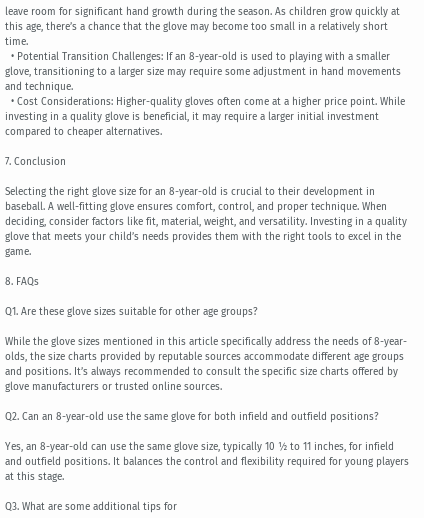leave room for significant hand growth during the season. As children grow quickly at this age, there’s a chance that the glove may become too small in a relatively short time.
  • Potential Transition Challenges: If an 8-year-old is used to playing with a smaller glove, transitioning to a larger size may require some adjustment in hand movements and technique.
  • Cost Considerations: Higher-quality gloves often come at a higher price point. While investing in a quality glove is beneficial, it may require a larger initial investment compared to cheaper alternatives.

7. Conclusion

Selecting the right glove size for an 8-year-old is crucial to their development in baseball. A well-fitting glove ensures comfort, control, and proper technique. When deciding, consider factors like fit, material, weight, and versatility. Investing in a quality glove that meets your child’s needs provides them with the right tools to excel in the game.

8. FAQs

Q1. Are these glove sizes suitable for other age groups?

While the glove sizes mentioned in this article specifically address the needs of 8-year-olds, the size charts provided by reputable sources accommodate different age groups and positions. It’s always recommended to consult the specific size charts offered by glove manufacturers or trusted online sources.

Q2. Can an 8-year-old use the same glove for both infield and outfield positions?

Yes, an 8-year-old can use the same glove size, typically 10 ½ to 11 inches, for infield and outfield positions. It balances the control and flexibility required for young players at this stage.

Q3. What are some additional tips for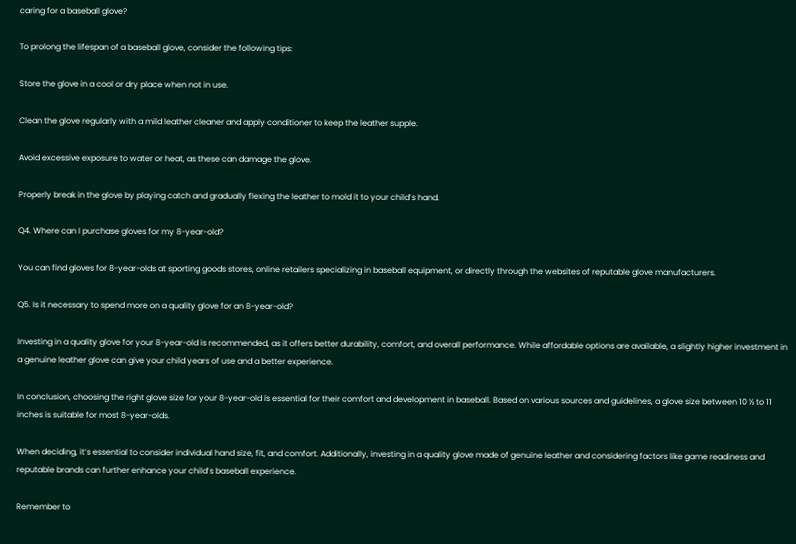caring for a baseball glove?

To prolong the lifespan of a baseball glove, consider the following tips:

Store the glove in a cool or dry place when not in use.

Clean the glove regularly with a mild leather cleaner and apply conditioner to keep the leather supple.

Avoid excessive exposure to water or heat, as these can damage the glove.

Properly break in the glove by playing catch and gradually flexing the leather to mold it to your child’s hand.

Q4. Where can I purchase gloves for my 8-year-old?

You can find gloves for 8-year-olds at sporting goods stores, online retailers specializing in baseball equipment, or directly through the websites of reputable glove manufacturers.

Q5. Is it necessary to spend more on a quality glove for an 8-year-old?

Investing in a quality glove for your 8-year-old is recommended, as it offers better durability, comfort, and overall performance. While affordable options are available, a slightly higher investment in a genuine leather glove can give your child years of use and a better experience.

In conclusion, choosing the right glove size for your 8-year-old is essential for their comfort and development in baseball. Based on various sources and guidelines, a glove size between 10 ½ to 11 inches is suitable for most 8-year-olds.

When deciding, it’s essential to consider individual hand size, fit, and comfort. Additionally, investing in a quality glove made of genuine leather and considering factors like game readiness and reputable brands can further enhance your child’s baseball experience.

Remember to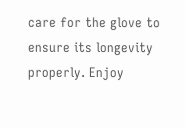care for the glove to ensure its longevity properly. Enjoy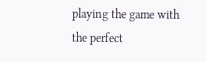playing the game with the perfect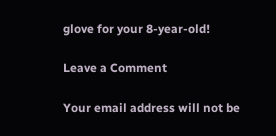glove for your 8-year-old!

Leave a Comment

Your email address will not be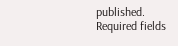published. Required fields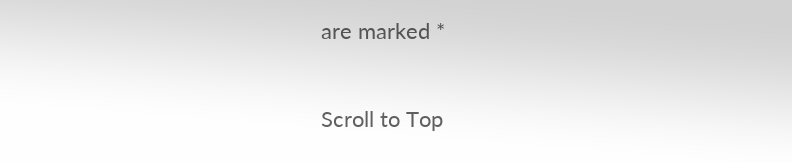are marked *

Scroll to Top